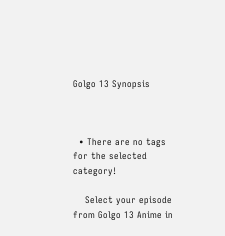Golgo 13 Synopsis



  • There are no tags for the selected category!

    Select your episode from Golgo 13 Anime in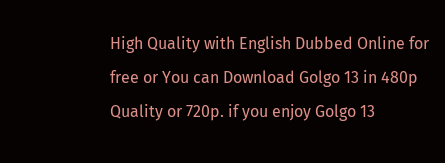High Quality with English Dubbed Online for free or You can Download Golgo 13 in 480p Quality or 720p. if you enjoy Golgo 13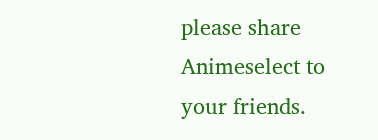please share Animeselect to your friends.